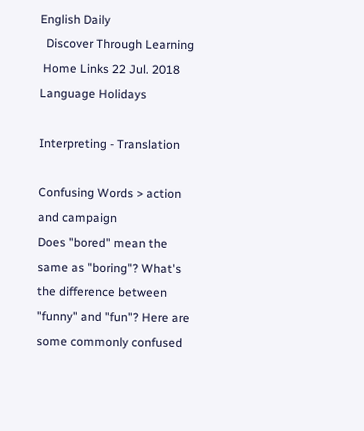English Daily
  Discover Through Learning
 Home Links 22 Jul. 2018
Language Holidays

Interpreting - Translation

Confusing Words > action and campaign
Does "bored" mean the same as "boring"? What's the difference between "funny" and "fun"? Here are some commonly confused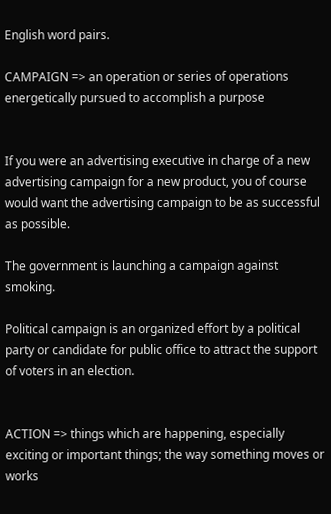English word pairs.

CAMPAIGN => an operation or series of operations energetically pursued to accomplish a purpose


If you were an advertising executive in charge of a new advertising campaign for a new product, you of course would want the advertising campaign to be as successful as possible.

The government is launching a campaign against smoking.

Political campaign is an organized effort by a political party or candidate for public office to attract the support of voters in an election.


ACTION => things which are happening, especially exciting or important things; the way something moves or works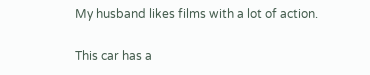My husband likes films with a lot of action.

This car has a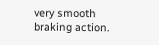very smooth braking action.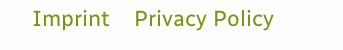Imprint    Privacy Policy